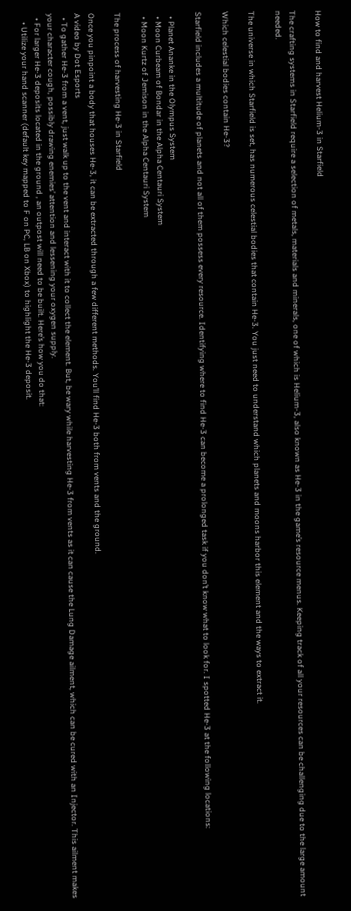How to find and harvest Helium-3 in Starfield

The crafting systems in Starfield require a selection of metals, materials and minerals, one of which is Helium-3, also known as He-3 in the game’s resource menus. Keeping track of all your resources can be challenging due to the large amount needed.

The universe in which Starfield is set, has numerous celestial bodies that contain He-3. You just need to understand which planets and moons harbor this element and the ways to extract it.

Which celestial bodies contain He-3?

Starfield includes a multitude of planets and not all of them possess every resource. Identifying where to find He-3 can become a prolonged task if you don’t know what to look for. I spotted He-3 at the following locations:

  • Planet Ananke in the Olympus System
  • Moon Curbeam of Bondar in the Alpha Centauri System
  • Moon Kurtz of Jemison in the Alpha Centauri System

The process of harvesting He-3 in Starfield

Once you pinpoint a body that houses He-3, it can be extracted through a few different methods. You’ll find He-3 both from vents and the ground.
A video by Dot Esports
  • To gather He-3 from a vent, just walk up to the vent and interact with it to collect the element. But, be wary while harvesting He-3 from vents as it can cause the Lung Damage ailment, which can be cured with an Injector. This ailment makes your character cough, possibly drawing enemies’ attention and lessening your oxygen supply.
  • For larger He-3 deposits located in the ground , an outpost will need to be built. Here’s how you do that:
    • Utilize your hand scanner (default key mapped to F on PC, LB on Xbox) to highlight the He-3 deposit.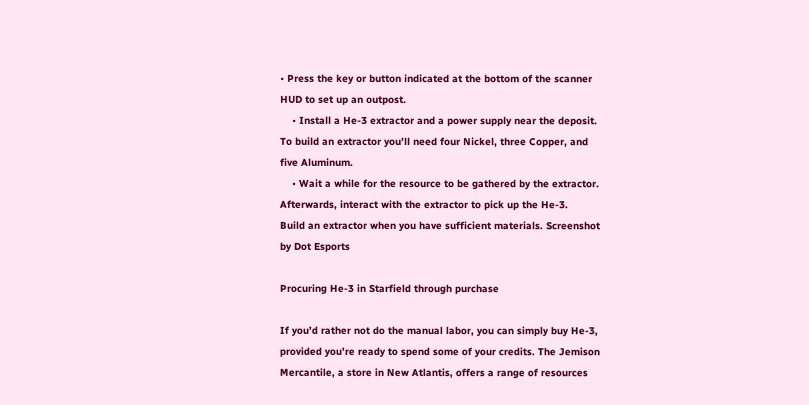• Press the key or button indicated at the bottom of the scanner HUD to set up an outpost.
    • Install a He-3 extractor and a power supply near the deposit. To build an extractor you’ll need four Nickel, three Copper, and five Aluminum.
    • Wait a while for the resource to be gathered by the extractor. Afterwards, interact with the extractor to pick up the He-3.
Build an extractor when you have sufficient materials. Screenshot by Dot Esports

Procuring He-3 in Starfield through purchase

If you’d rather not do the manual labor, you can simply buy He-3, provided you’re ready to spend some of your credits. The Jemison Mercantile, a store in New Atlantis, offers a range of resources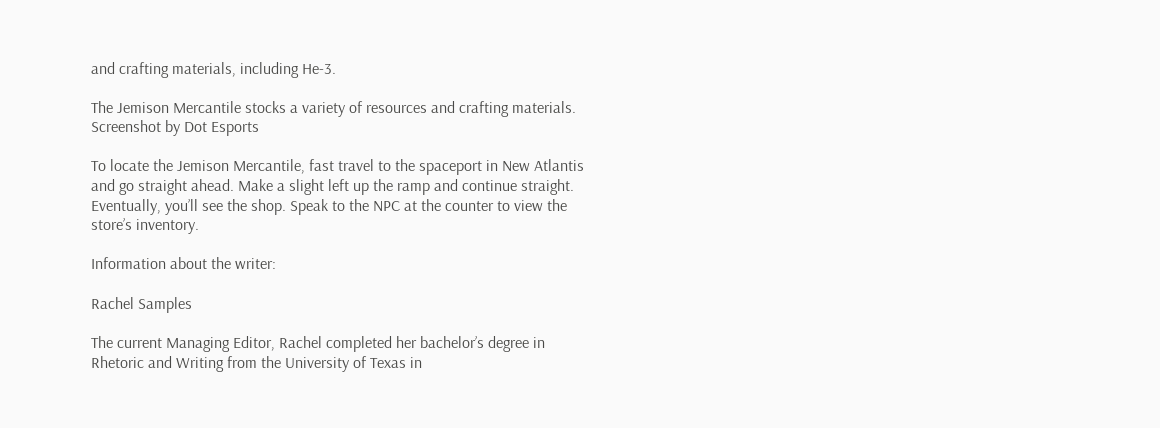and crafting materials, including He-3.

The Jemison Mercantile stocks a variety of resources and crafting materials. Screenshot by Dot Esports

To locate the Jemison Mercantile, fast travel to the spaceport in New Atlantis and go straight ahead. Make a slight left up the ramp and continue straight. Eventually, you’ll see the shop. Speak to the NPC at the counter to view the store’s inventory.

Information about the writer:

Rachel Samples

The current Managing Editor, Rachel completed her bachelor’s degree in Rhetoric and Writing from the University of Texas in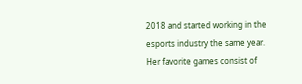2018 and started working in the esports industry the same year. Her favorite games consist of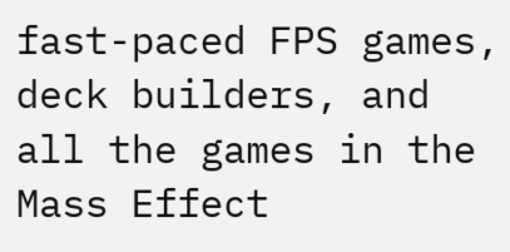fast-paced FPS games, deck builders, and all the games in the Mass Effect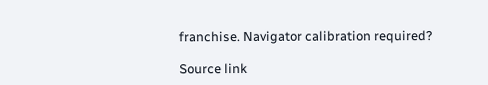franchise. Navigator calibration required?

Source link